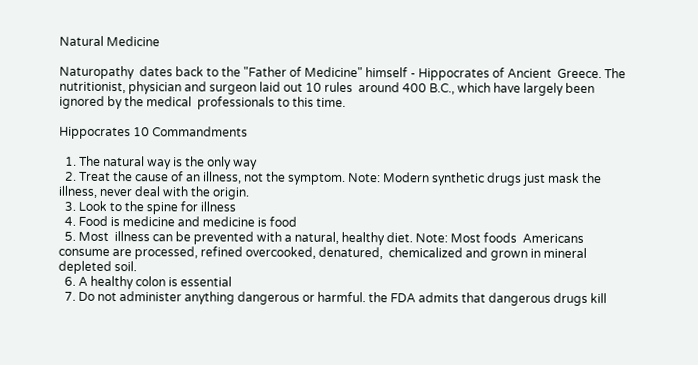Natural Medicine

Naturopathy  dates back to the "Father of Medicine" himself - Hippocrates of Ancient  Greece. The nutritionist, physician and surgeon laid out 10 rules  around 400 B.C., which have largely been ignored by the medical  professionals to this time.

Hippocrates 10 Commandments

  1. The natural way is the only way
  2. Treat the cause of an illness, not the symptom. Note: Modern synthetic drugs just mask the illness, never deal with the origin.
  3. Look to the spine for illness
  4. Food is medicine and medicine is food
  5. Most  illness can be prevented with a natural, healthy diet. Note: Most foods  Americans consume are processed, refined overcooked, denatured,  chemicalized and grown in mineral depleted soil.
  6. A healthy colon is essential
  7. Do not administer anything dangerous or harmful. the FDA admits that dangerous drugs kill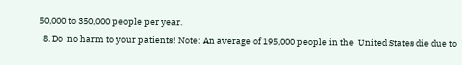50,000 to 350,000 people per year.
  8. Do  no harm to your patients! Note: An average of 195,000 people in the  United States die due to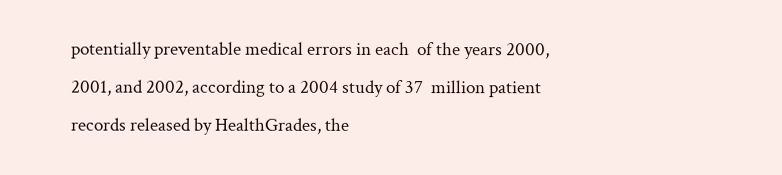potentially preventable medical errors in each  of the years 2000, 2001, and 2002, according to a 2004 study of 37  million patient records released by HealthGrades, the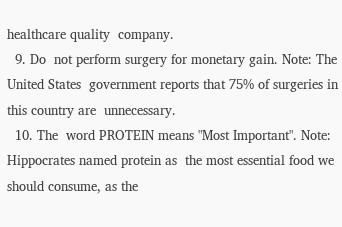healthcare quality  company.
  9. Do  not perform surgery for monetary gain. Note: The United States  government reports that 75% of surgeries in this country are  unnecessary.
  10. The  word PROTEIN means "Most Important". Note: Hippocrates named protein as  the most essential food we should consume, as the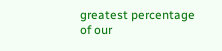greatest percentage  of our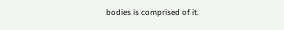bodies is comprised of it.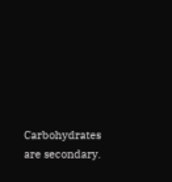Carbohydrates are secondary.